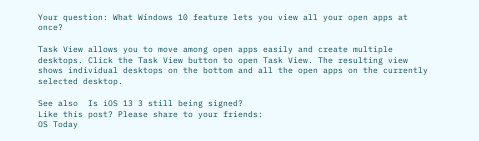Your question: What Windows 10 feature lets you view all your open apps at once?

Task View allows you to move among open apps easily and create multiple desktops. Click the Task View button to open Task View. The resulting view shows individual desktops on the bottom and all the open apps on the currently selected desktop.

See also  Is iOS 13 3 still being signed?
Like this post? Please share to your friends:
OS Today